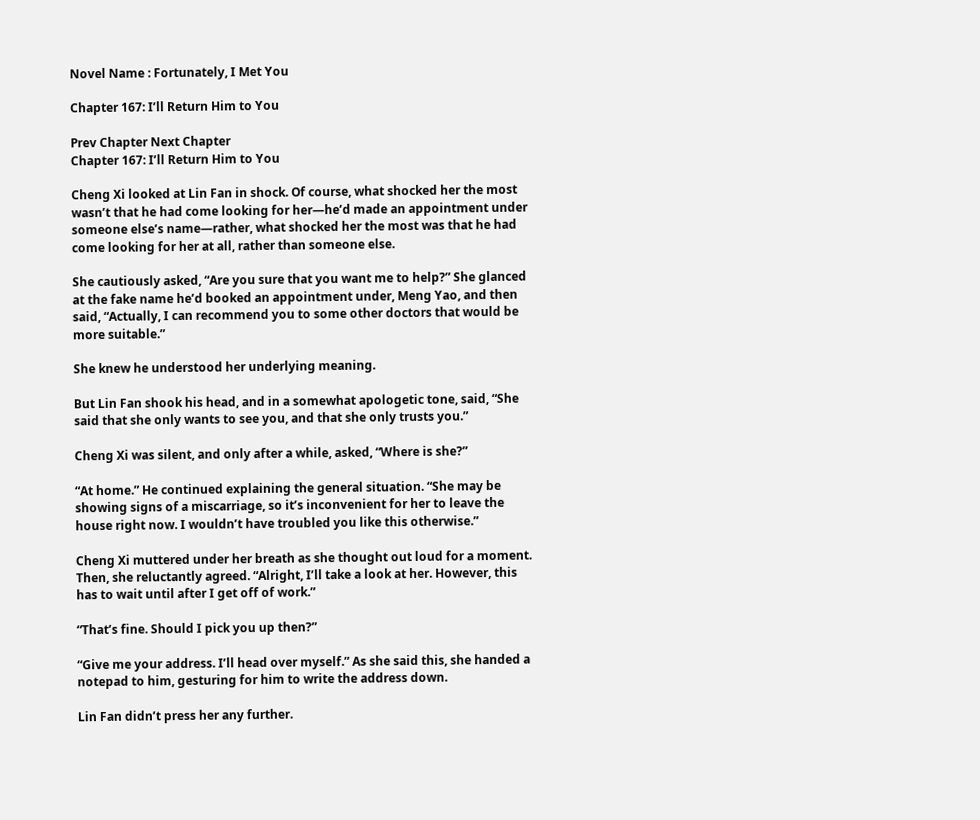Novel Name : Fortunately, I Met You

Chapter 167: I’ll Return Him to You

Prev Chapter Next Chapter
Chapter 167: I’ll Return Him to You

Cheng Xi looked at Lin Fan in shock. Of course, what shocked her the most wasn’t that he had come looking for her—he’d made an appointment under someone else’s name—rather, what shocked her the most was that he had come looking for her at all, rather than someone else.

She cautiously asked, “Are you sure that you want me to help?” She glanced at the fake name he’d booked an appointment under, Meng Yao, and then said, “Actually, I can recommend you to some other doctors that would be more suitable.”

She knew he understood her underlying meaning.

But Lin Fan shook his head, and in a somewhat apologetic tone, said, “She said that she only wants to see you, and that she only trusts you.”

Cheng Xi was silent, and only after a while, asked, “Where is she?”

“At home.” He continued explaining the general situation. “She may be showing signs of a miscarriage, so it’s inconvenient for her to leave the house right now. I wouldn’t have troubled you like this otherwise.”

Cheng Xi muttered under her breath as she thought out loud for a moment. Then, she reluctantly agreed. “Alright, I’ll take a look at her. However, this has to wait until after I get off of work.”

“That’s fine. Should I pick you up then?”

“Give me your address. I’ll head over myself.” As she said this, she handed a notepad to him, gesturing for him to write the address down.

Lin Fan didn’t press her any further.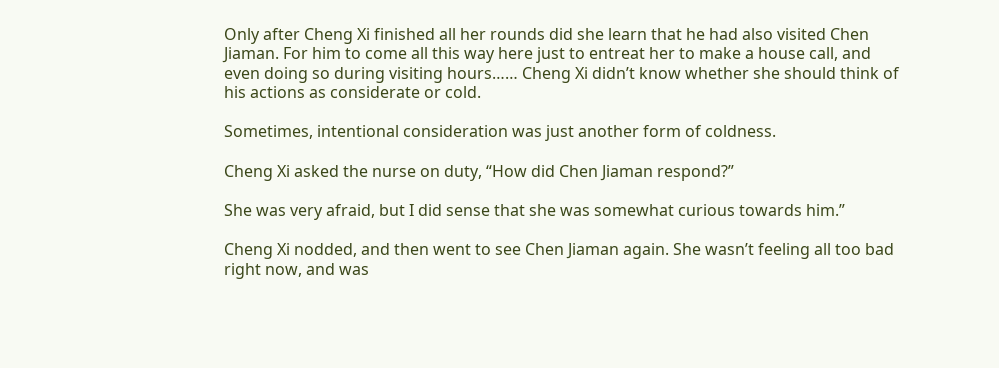Only after Cheng Xi finished all her rounds did she learn that he had also visited Chen Jiaman. For him to come all this way here just to entreat her to make a house call, and even doing so during visiting hours…… Cheng Xi didn’t know whether she should think of his actions as considerate or cold.

Sometimes, intentional consideration was just another form of coldness.

Cheng Xi asked the nurse on duty, “How did Chen Jiaman respond?”

She was very afraid, but I did sense that she was somewhat curious towards him.”

Cheng Xi nodded, and then went to see Chen Jiaman again. She wasn’t feeling all too bad right now, and was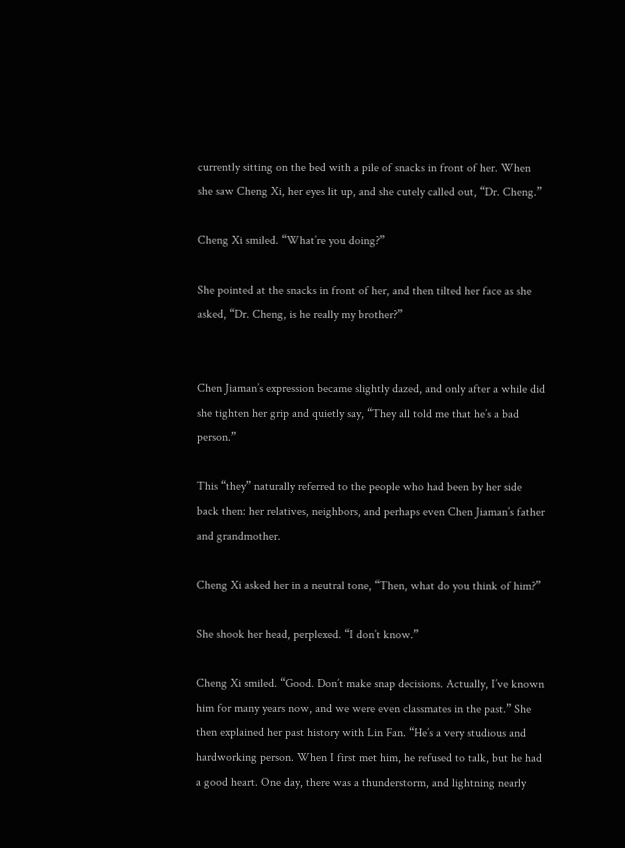currently sitting on the bed with a pile of snacks in front of her. When she saw Cheng Xi, her eyes lit up, and she cutely called out, “Dr. Cheng.”

Cheng Xi smiled. “What’re you doing?”

She pointed at the snacks in front of her, and then tilted her face as she asked, “Dr. Cheng, is he really my brother?”


Chen Jiaman’s expression became slightly dazed, and only after a while did she tighten her grip and quietly say, “They all told me that he’s a bad person.”

This “they” naturally referred to the people who had been by her side back then: her relatives, neighbors, and perhaps even Chen Jiaman’s father and grandmother.

Cheng Xi asked her in a neutral tone, “Then, what do you think of him?”

She shook her head, perplexed. “I don’t know.”

Cheng Xi smiled. “Good. Don’t make snap decisions. Actually, I’ve known him for many years now, and we were even classmates in the past.” She then explained her past history with Lin Fan. “He’s a very studious and hardworking person. When I first met him, he refused to talk, but he had a good heart. One day, there was a thunderstorm, and lightning nearly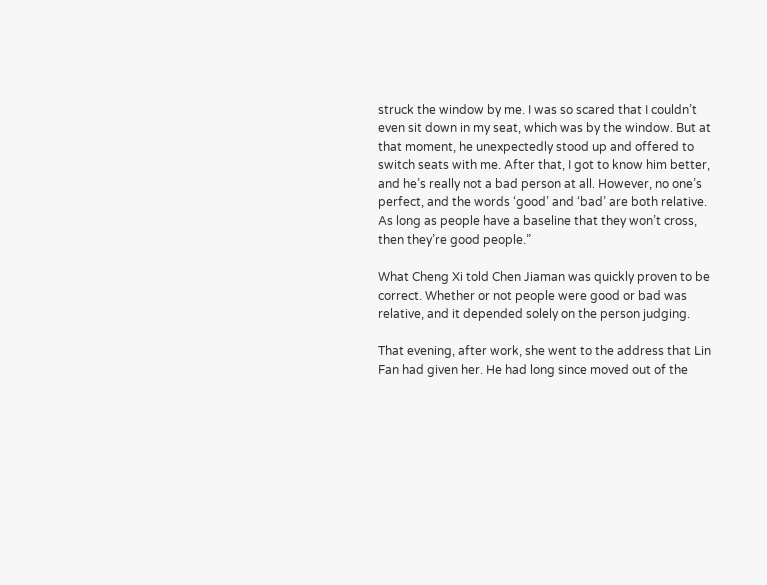struck the window by me. I was so scared that I couldn’t even sit down in my seat, which was by the window. But at that moment, he unexpectedly stood up and offered to switch seats with me. After that, I got to know him better, and he’s really not a bad person at all. However, no one’s perfect, and the words ‘good’ and ‘bad’ are both relative. As long as people have a baseline that they won’t cross, then they’re good people.”

What Cheng Xi told Chen Jiaman was quickly proven to be correct. Whether or not people were good or bad was relative, and it depended solely on the person judging.

That evening, after work, she went to the address that Lin Fan had given her. He had long since moved out of the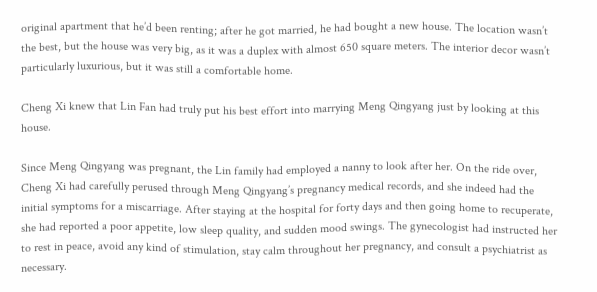original apartment that he’d been renting; after he got married, he had bought a new house. The location wasn’t the best, but the house was very big, as it was a duplex with almost 650 square meters. The interior decor wasn’t particularly luxurious, but it was still a comfortable home.

Cheng Xi knew that Lin Fan had truly put his best effort into marrying Meng Qingyang just by looking at this house.

Since Meng Qingyang was pregnant, the Lin family had employed a nanny to look after her. On the ride over, Cheng Xi had carefully perused through Meng Qingyang’s pregnancy medical records, and she indeed had the initial symptoms for a miscarriage. After staying at the hospital for forty days and then going home to recuperate, she had reported a poor appetite, low sleep quality, and sudden mood swings. The gynecologist had instructed her to rest in peace, avoid any kind of stimulation, stay calm throughout her pregnancy, and consult a psychiatrist as necessary.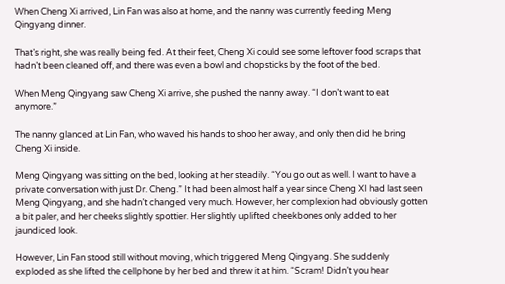When Cheng Xi arrived, Lin Fan was also at home, and the nanny was currently feeding Meng Qingyang dinner.

That’s right, she was really being fed. At their feet, Cheng Xi could see some leftover food scraps that hadn’t been cleaned off, and there was even a bowl and chopsticks by the foot of the bed.

When Meng Qingyang saw Cheng Xi arrive, she pushed the nanny away. “I don’t want to eat anymore.”

The nanny glanced at Lin Fan, who waved his hands to shoo her away, and only then did he bring Cheng Xi inside.

Meng Qingyang was sitting on the bed, looking at her steadily. “You go out as well. I want to have a private conversation with just Dr. Cheng.” It had been almost half a year since Cheng XI had last seen Meng Qingyang, and she hadn’t changed very much. However, her complexion had obviously gotten a bit paler, and her cheeks slightly spottier. Her slightly uplifted cheekbones only added to her jaundiced look.

However, Lin Fan stood still without moving, which triggered Meng Qingyang. She suddenly exploded as she lifted the cellphone by her bed and threw it at him. “Scram! Didn’t you hear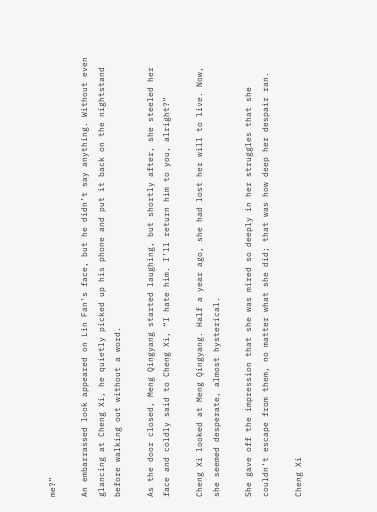me?”

An embarrassed look appeared on Lin Fan’s face, but he didn’t say anything. Without even glancing at Cheng Xi, he quietly picked up his phone and put it back on the nightstand before walking out without a word.

As the door closed, Meng Qingyang started laughing, but shortly after, she steeled her face and coldly said to Cheng Xi, “I hate him. I’ll return him to you, alright?”

Cheng Xi looked at Meng Qingyang. Half a year ago, she had lost her will to live. Now, she seemed desperate, almost hysterical.

She gave off the impression that she was mired so deeply in her struggles that she couldn’t escape from them, no matter what she did; that was how deep her despair ran.

Cheng Xi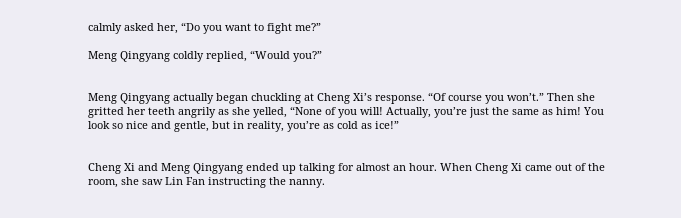calmly asked her, “Do you want to fight me?”

Meng Qingyang coldly replied, “Would you?”


Meng Qingyang actually began chuckling at Cheng Xi’s response. “Of course you won’t.” Then she gritted her teeth angrily as she yelled, “None of you will! Actually, you’re just the same as him! You look so nice and gentle, but in reality, you’re as cold as ice!”


Cheng Xi and Meng Qingyang ended up talking for almost an hour. When Cheng Xi came out of the room, she saw Lin Fan instructing the nanny.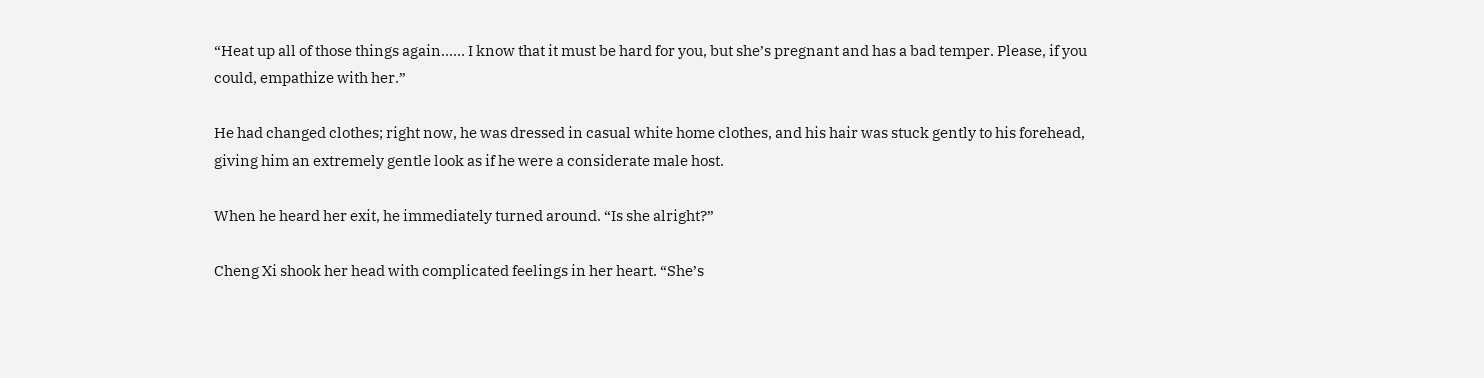“Heat up all of those things again…… I know that it must be hard for you, but she’s pregnant and has a bad temper. Please, if you could, empathize with her.”

He had changed clothes; right now, he was dressed in casual white home clothes, and his hair was stuck gently to his forehead, giving him an extremely gentle look as if he were a considerate male host.

When he heard her exit, he immediately turned around. “Is she alright?”

Cheng Xi shook her head with complicated feelings in her heart. “She’s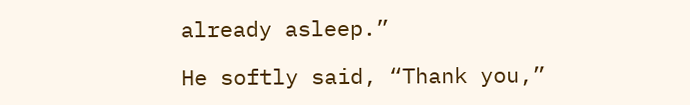already asleep.”

He softly said, “Thank you,”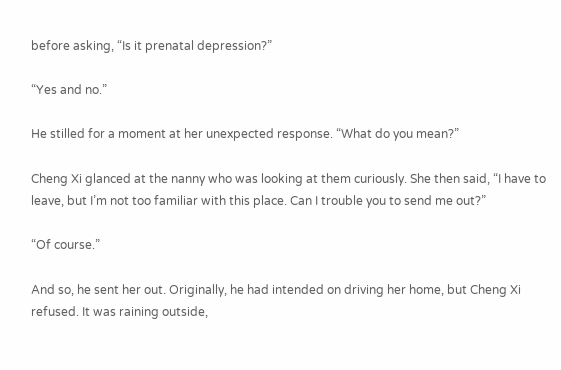before asking, “Is it prenatal depression?”

“Yes and no.”

He stilled for a moment at her unexpected response. “What do you mean?”

Cheng Xi glanced at the nanny who was looking at them curiously. She then said, “I have to leave, but I’m not too familiar with this place. Can I trouble you to send me out?”

“Of course.”

And so, he sent her out. Originally, he had intended on driving her home, but Cheng Xi refused. It was raining outside,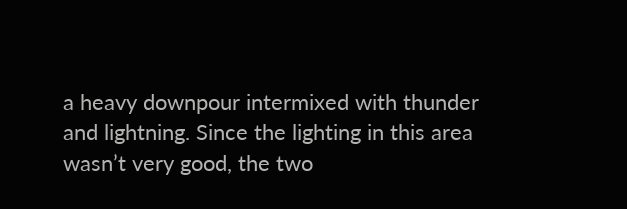a heavy downpour intermixed with thunder and lightning. Since the lighting in this area wasn’t very good, the two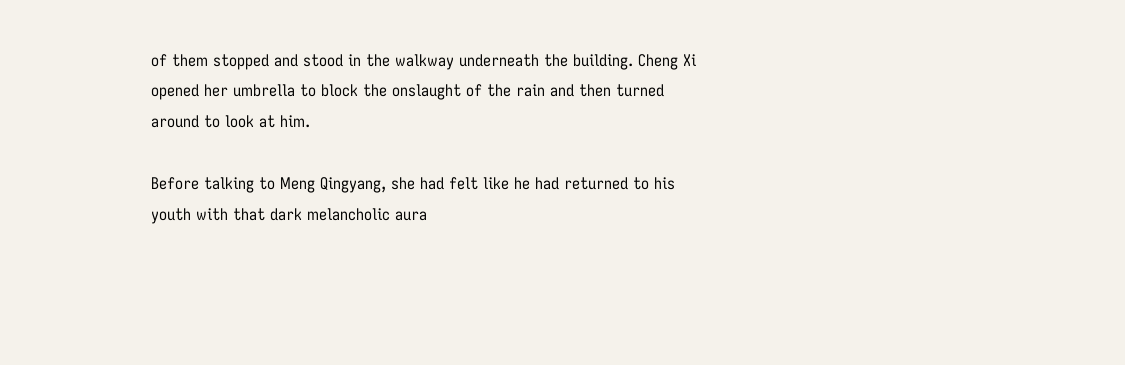of them stopped and stood in the walkway underneath the building. Cheng Xi opened her umbrella to block the onslaught of the rain and then turned around to look at him.

Before talking to Meng Qingyang, she had felt like he had returned to his youth with that dark melancholic aura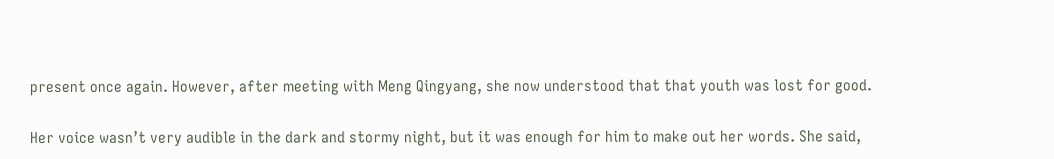present once again. However, after meeting with Meng Qingyang, she now understood that that youth was lost for good.

Her voice wasn’t very audible in the dark and stormy night, but it was enough for him to make out her words. She said,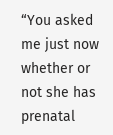“You asked me just now whether or not she has prenatal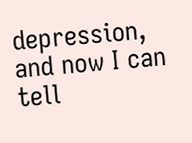depression, and now I can tell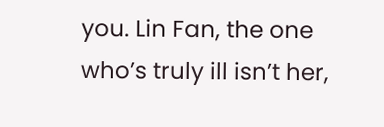you. Lin Fan, the one who’s truly ill isn’t her,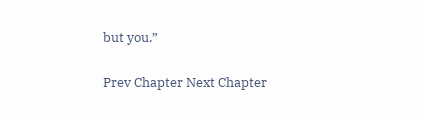but you.”

Prev Chapter Next Chapter